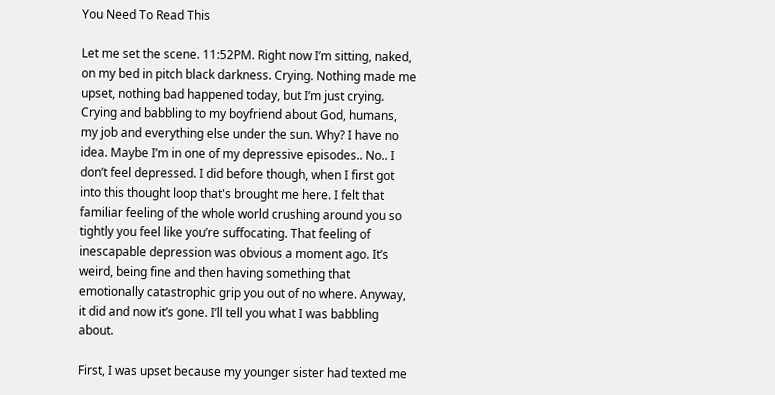You Need To Read This

Let me set the scene. 11:52PM. Right now I’m sitting, naked, on my bed in pitch black darkness. Crying. Nothing made me upset, nothing bad happened today, but I’m just crying. Crying and babbling to my boyfriend about God, humans, my job and everything else under the sun. Why? I have no idea. Maybe I’m in one of my depressive episodes.. No.. I don’t feel depressed. I did before though, when I first got into this thought loop that's brought me here. I felt that familiar feeling of the whole world crushing around you so tightly you feel like you’re suffocating. That feeling of inescapable depression was obvious a moment ago. It’s weird, being fine and then having something that emotionally catastrophic grip you out of no where. Anyway, it did and now it’s gone. I’ll tell you what I was babbling about.

First, I was upset because my younger sister had texted me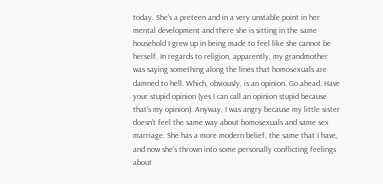today. She’s a preteen and in a very unstable point in her mental development and there she is sitting in the same household I grew up in being made to feel like she cannot be herself. In regards to religion, apparently, my grandmother was saying something along the lines that homosexuals are damned to hell. Which, obviously, is an opinion. Go ahead. Have your stupid opinion (yes I can call an opinion stupid because that’s my opinion). Anyway, I was angry because my little sister doesn’t feel the same way about homosexuals and same sex marriage. She has a more modern belief, the same that I have, and now she’s thrown into some personally conflicting feelings about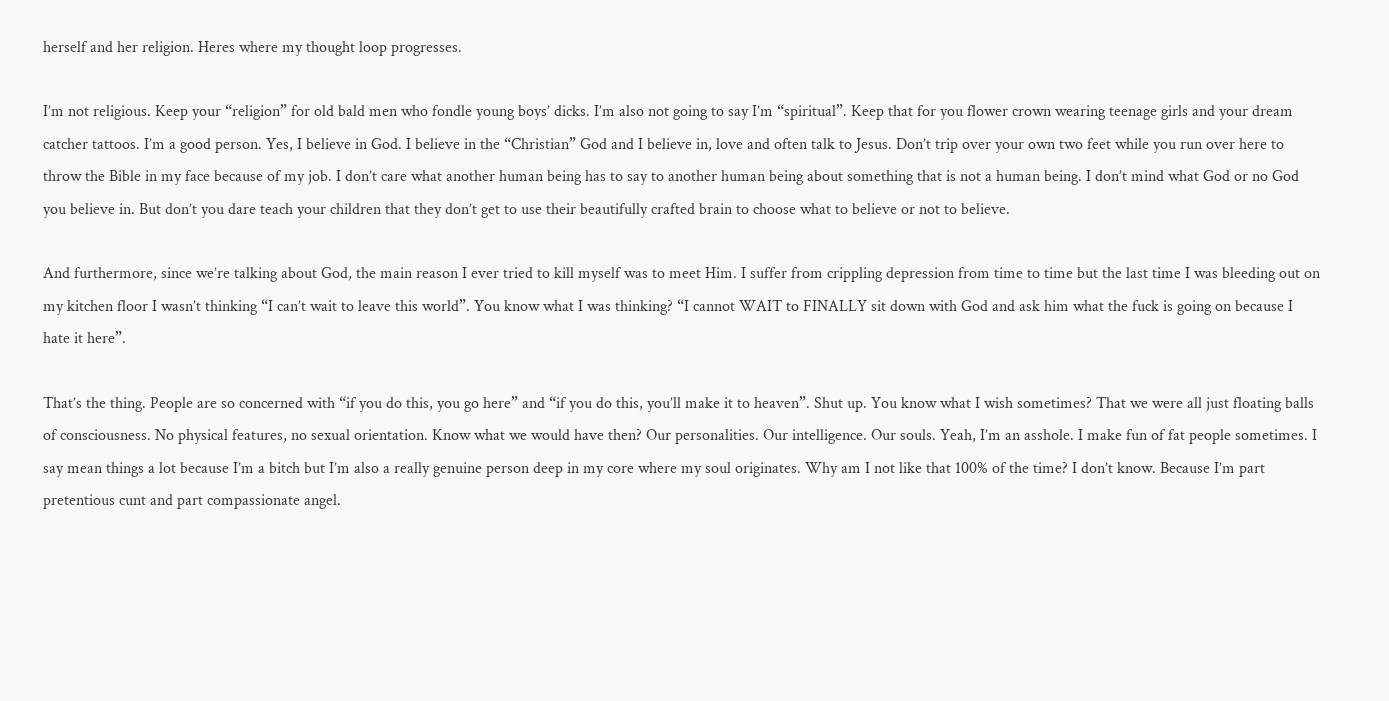herself and her religion. Heres where my thought loop progresses.

I’m not religious. Keep your “religion” for old bald men who fondle young boys’ dicks. I’m also not going to say I’m “spiritual”. Keep that for you flower crown wearing teenage girls and your dream catcher tattoos. I’m a good person. Yes, I believe in God. I believe in the “Christian” God and I believe in, love and often talk to Jesus. Don’t trip over your own two feet while you run over here to throw the Bible in my face because of my job. I don’t care what another human being has to say to another human being about something that is not a human being. I don’t mind what God or no God you believe in. But don’t you dare teach your children that they don’t get to use their beautifully crafted brain to choose what to believe or not to believe.

And furthermore, since we’re talking about God, the main reason I ever tried to kill myself was to meet Him. I suffer from crippling depression from time to time but the last time I was bleeding out on my kitchen floor I wasn’t thinking “I can’t wait to leave this world”. You know what I was thinking? “I cannot WAIT to FINALLY sit down with God and ask him what the fuck is going on because I hate it here”.

That’s the thing. People are so concerned with “if you do this, you go here” and “if you do this, you’ll make it to heaven”. Shut up. You know what I wish sometimes? That we were all just floating balls of consciousness. No physical features, no sexual orientation. Know what we would have then? Our personalities. Our intelligence. Our souls. Yeah, I’m an asshole. I make fun of fat people sometimes. I say mean things a lot because I’m a bitch but I’m also a really genuine person deep in my core where my soul originates. Why am I not like that 100% of the time? I don’t know. Because I’m part pretentious cunt and part compassionate angel.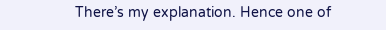There’s my explanation. Hence one of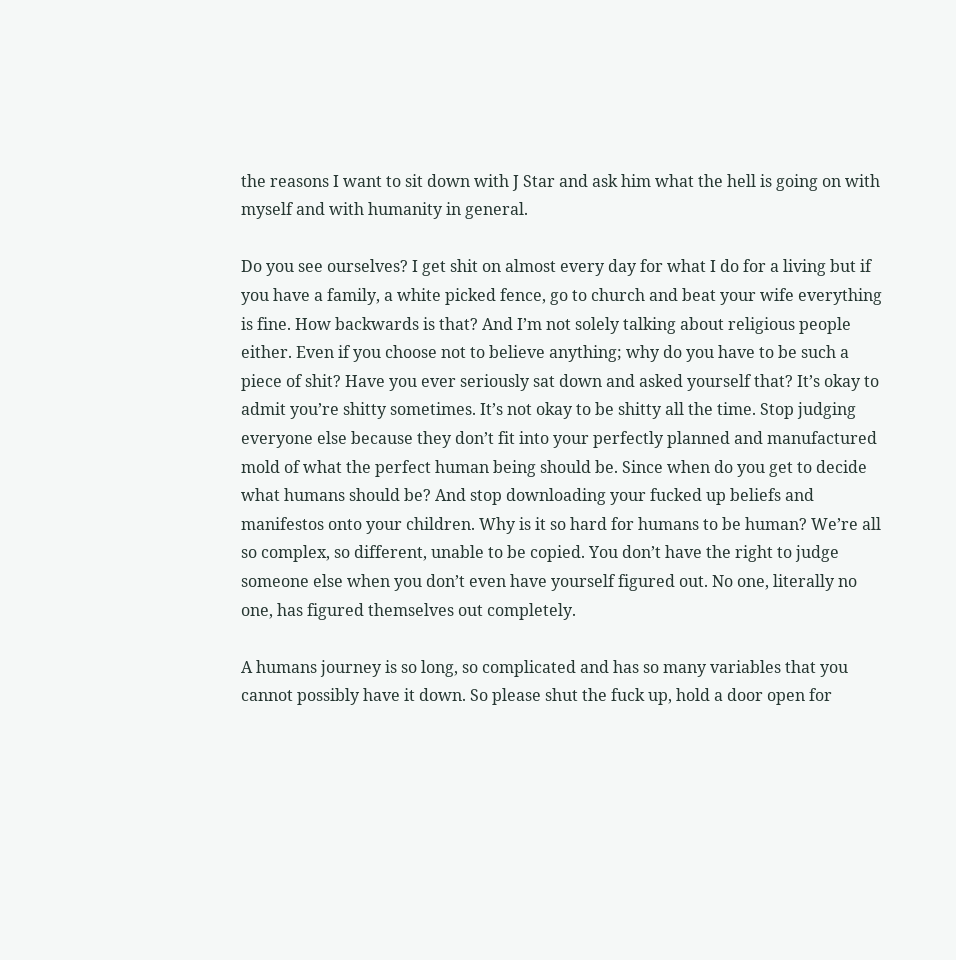the reasons I want to sit down with J Star and ask him what the hell is going on with myself and with humanity in general.

Do you see ourselves? I get shit on almost every day for what I do for a living but if you have a family, a white picked fence, go to church and beat your wife everything is fine. How backwards is that? And I’m not solely talking about religious people either. Even if you choose not to believe anything; why do you have to be such a piece of shit? Have you ever seriously sat down and asked yourself that? It’s okay to admit you’re shitty sometimes. It’s not okay to be shitty all the time. Stop judging everyone else because they don’t fit into your perfectly planned and manufactured mold of what the perfect human being should be. Since when do you get to decide what humans should be? And stop downloading your fucked up beliefs and manifestos onto your children. Why is it so hard for humans to be human? We’re all so complex, so different, unable to be copied. You don’t have the right to judge someone else when you don’t even have yourself figured out. No one, literally no one, has figured themselves out completely.

A humans journey is so long, so complicated and has so many variables that you cannot possibly have it down. So please shut the fuck up, hold a door open for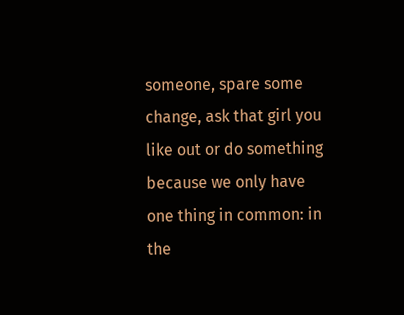someone, spare some change, ask that girl you like out or do something because we only have one thing in common: in the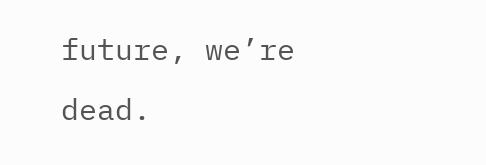future, we’re dead.